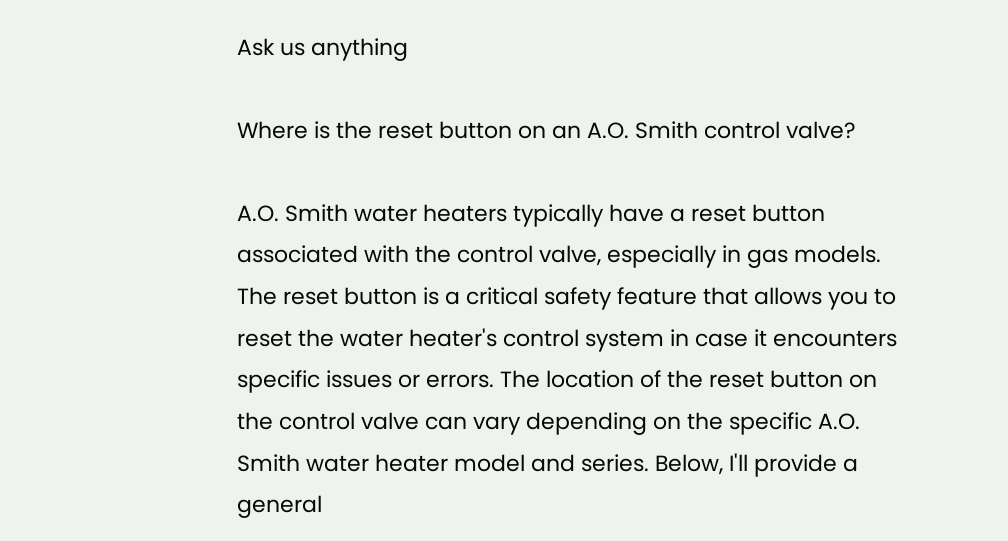Ask us anything

Where is the reset button on an A.O. Smith control valve?

A.O. Smith water heaters typically have a reset button associated with the control valve, especially in gas models. The reset button is a critical safety feature that allows you to reset the water heater's control system in case it encounters specific issues or errors. The location of the reset button on the control valve can vary depending on the specific A.O. Smith water heater model and series. Below, I'll provide a general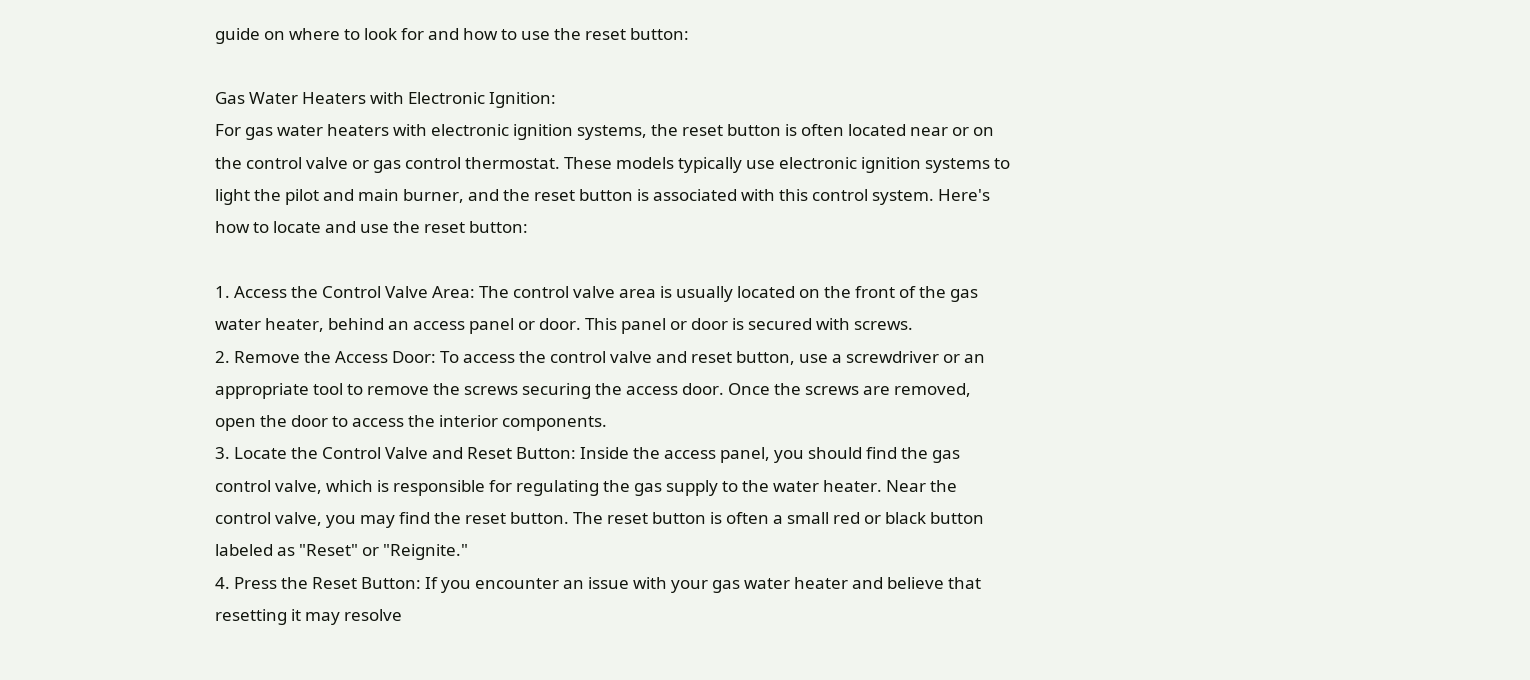guide on where to look for and how to use the reset button:

Gas Water Heaters with Electronic Ignition:
For gas water heaters with electronic ignition systems, the reset button is often located near or on the control valve or gas control thermostat. These models typically use electronic ignition systems to light the pilot and main burner, and the reset button is associated with this control system. Here's how to locate and use the reset button:

1. Access the Control Valve Area: The control valve area is usually located on the front of the gas water heater, behind an access panel or door. This panel or door is secured with screws.
2. Remove the Access Door: To access the control valve and reset button, use a screwdriver or an appropriate tool to remove the screws securing the access door. Once the screws are removed, open the door to access the interior components.
3. Locate the Control Valve and Reset Button: Inside the access panel, you should find the gas control valve, which is responsible for regulating the gas supply to the water heater. Near the control valve, you may find the reset button. The reset button is often a small red or black button labeled as "Reset" or "Reignite."
4. Press the Reset Button: If you encounter an issue with your gas water heater and believe that resetting it may resolve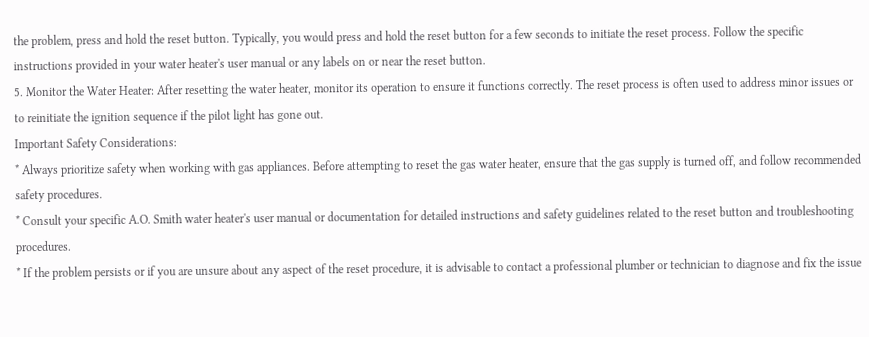the problem, press and hold the reset button. Typically, you would press and hold the reset button for a few seconds to initiate the reset process. Follow the specific instructions provided in your water heater's user manual or any labels on or near the reset button.
5. Monitor the Water Heater: After resetting the water heater, monitor its operation to ensure it functions correctly. The reset process is often used to address minor issues or to reinitiate the ignition sequence if the pilot light has gone out.
Important Safety Considerations:
* Always prioritize safety when working with gas appliances. Before attempting to reset the gas water heater, ensure that the gas supply is turned off, and follow recommended safety procedures.
* Consult your specific A.O. Smith water heater's user manual or documentation for detailed instructions and safety guidelines related to the reset button and troubleshooting procedures.
* If the problem persists or if you are unsure about any aspect of the reset procedure, it is advisable to contact a professional plumber or technician to diagnose and fix the issue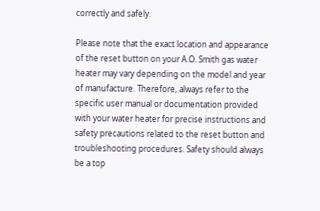correctly and safely.

Please note that the exact location and appearance of the reset button on your A.O. Smith gas water heater may vary depending on the model and year of manufacture. Therefore, always refer to the specific user manual or documentation provided with your water heater for precise instructions and safety precautions related to the reset button and troubleshooting procedures. Safety should always be a top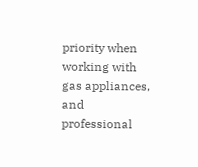priority when working with gas appliances, and professional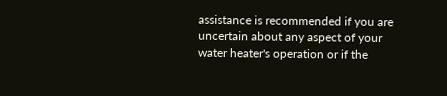assistance is recommended if you are uncertain about any aspect of your water heater's operation or if the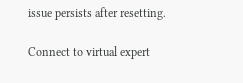issue persists after resetting.

Connect to virtual expert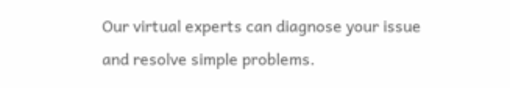Our virtual experts can diagnose your issue and resolve simple problems.